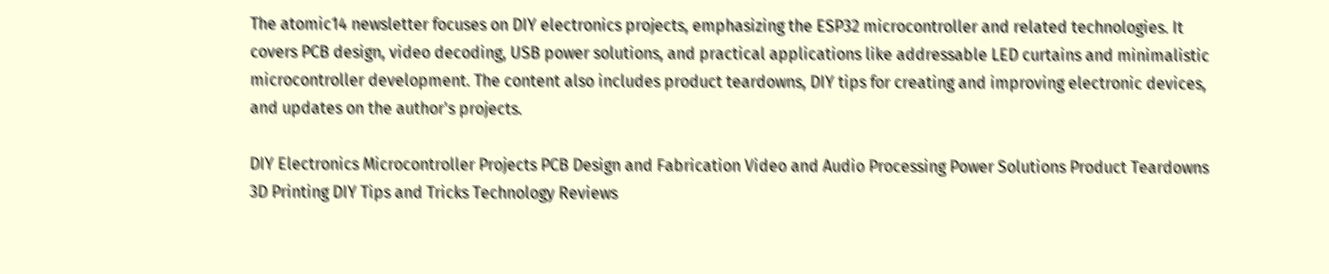The atomic14 newsletter focuses on DIY electronics projects, emphasizing the ESP32 microcontroller and related technologies. It covers PCB design, video decoding, USB power solutions, and practical applications like addressable LED curtains and minimalistic microcontroller development. The content also includes product teardowns, DIY tips for creating and improving electronic devices, and updates on the author's projects.

DIY Electronics Microcontroller Projects PCB Design and Fabrication Video and Audio Processing Power Solutions Product Teardowns 3D Printing DIY Tips and Tricks Technology Reviews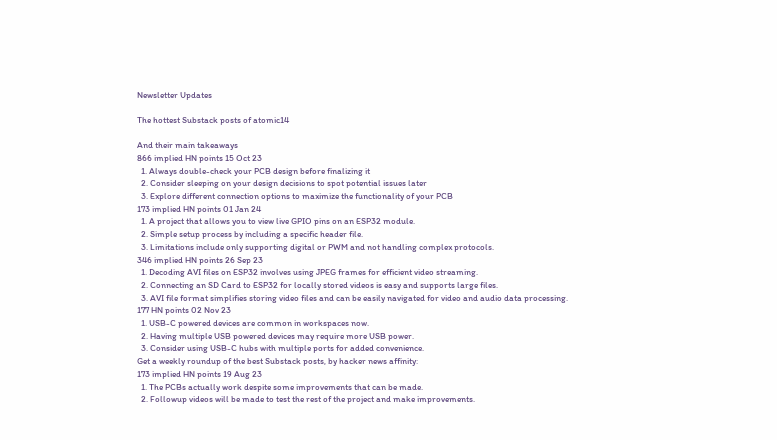Newsletter Updates

The hottest Substack posts of atomic14

And their main takeaways
866 implied HN points 15 Oct 23
  1. Always double-check your PCB design before finalizing it
  2. Consider sleeping on your design decisions to spot potential issues later
  3. Explore different connection options to maximize the functionality of your PCB
173 implied HN points 01 Jan 24
  1. A project that allows you to view live GPIO pins on an ESP32 module.
  2. Simple setup process by including a specific header file.
  3. Limitations include only supporting digital or PWM and not handling complex protocols.
346 implied HN points 26 Sep 23
  1. Decoding AVI files on ESP32 involves using JPEG frames for efficient video streaming.
  2. Connecting an SD Card to ESP32 for locally stored videos is easy and supports large files.
  3. AVI file format simplifies storing video files and can be easily navigated for video and audio data processing.
177 HN points 02 Nov 23
  1. USB-C powered devices are common in workspaces now.
  2. Having multiple USB powered devices may require more USB power.
  3. Consider using USB-C hubs with multiple ports for added convenience.
Get a weekly roundup of the best Substack posts, by hacker news affinity:
173 implied HN points 19 Aug 23
  1. The PCBs actually work despite some improvements that can be made.
  2. Followup videos will be made to test the rest of the project and make improvements.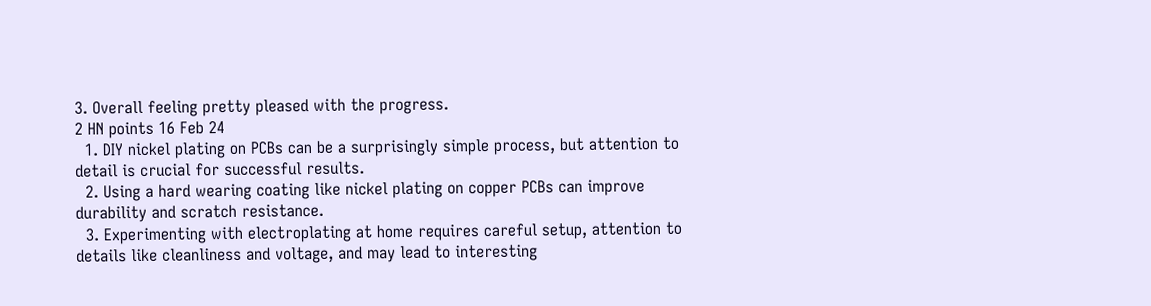3. Overall feeling pretty pleased with the progress.
2 HN points 16 Feb 24
  1. DIY nickel plating on PCBs can be a surprisingly simple process, but attention to detail is crucial for successful results.
  2. Using a hard wearing coating like nickel plating on copper PCBs can improve durability and scratch resistance.
  3. Experimenting with electroplating at home requires careful setup, attention to details like cleanliness and voltage, and may lead to interesting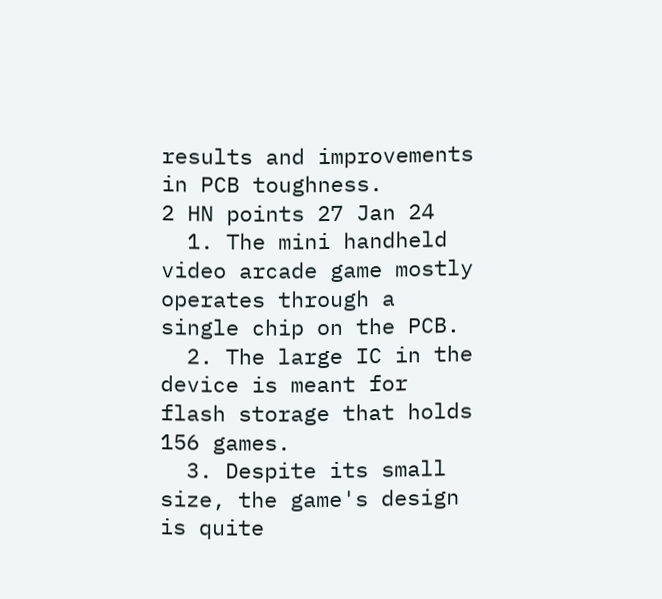results and improvements in PCB toughness.
2 HN points 27 Jan 24
  1. The mini handheld video arcade game mostly operates through a single chip on the PCB.
  2. The large IC in the device is meant for flash storage that holds 156 games.
  3. Despite its small size, the game's design is quite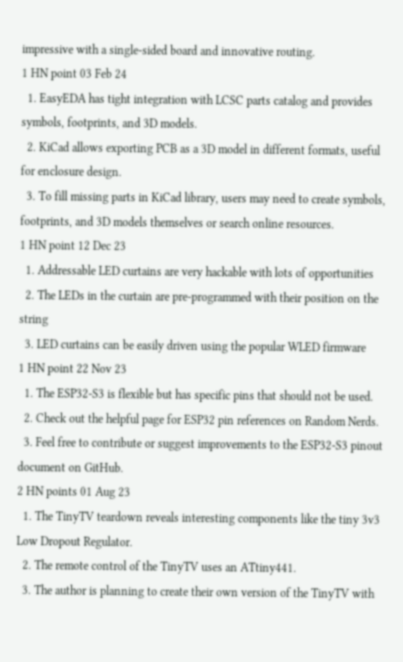impressive with a single-sided board and innovative routing.
1 HN point 03 Feb 24
  1. EasyEDA has tight integration with LCSC parts catalog and provides symbols, footprints, and 3D models.
  2. KiCad allows exporting PCB as a 3D model in different formats, useful for enclosure design.
  3. To fill missing parts in KiCad library, users may need to create symbols, footprints, and 3D models themselves or search online resources.
1 HN point 12 Dec 23
  1. Addressable LED curtains are very hackable with lots of opportunities
  2. The LEDs in the curtain are pre-programmed with their position on the string
  3. LED curtains can be easily driven using the popular WLED firmware
1 HN point 22 Nov 23
  1. The ESP32-S3 is flexible but has specific pins that should not be used.
  2. Check out the helpful page for ESP32 pin references on Random Nerds.
  3. Feel free to contribute or suggest improvements to the ESP32-S3 pinout document on GitHub.
2 HN points 01 Aug 23
  1. The TinyTV teardown reveals interesting components like the tiny 3v3 Low Dropout Regulator.
  2. The remote control of the TinyTV uses an ATtiny441.
  3. The author is planning to create their own version of the TinyTV with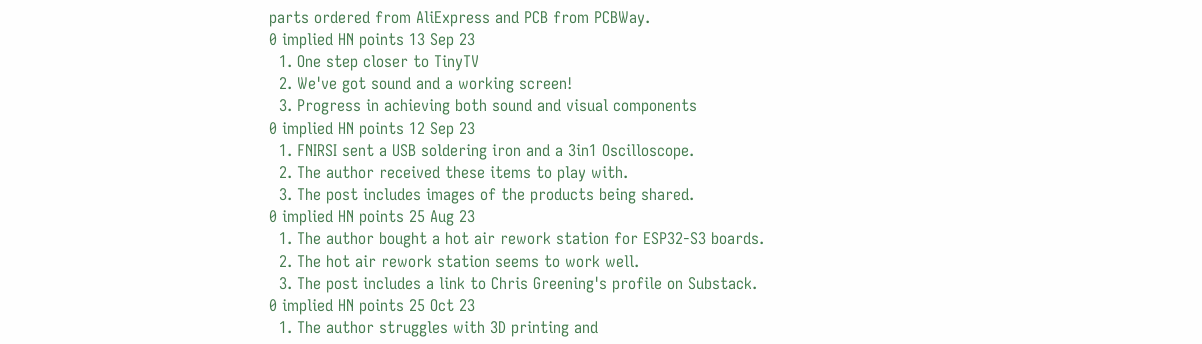parts ordered from AliExpress and PCB from PCBWay.
0 implied HN points 13 Sep 23
  1. One step closer to TinyTV
  2. We've got sound and a working screen!
  3. Progress in achieving both sound and visual components
0 implied HN points 12 Sep 23
  1. FNIRSI sent a USB soldering iron and a 3in1 Oscilloscope.
  2. The author received these items to play with.
  3. The post includes images of the products being shared.
0 implied HN points 25 Aug 23
  1. The author bought a hot air rework station for ESP32-S3 boards.
  2. The hot air rework station seems to work well.
  3. The post includes a link to Chris Greening's profile on Substack.
0 implied HN points 25 Oct 23
  1. The author struggles with 3D printing and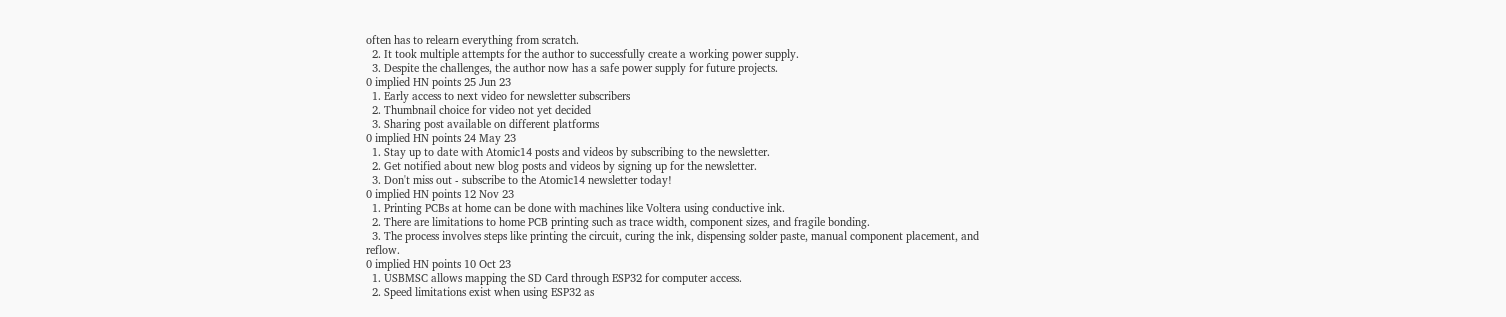often has to relearn everything from scratch.
  2. It took multiple attempts for the author to successfully create a working power supply.
  3. Despite the challenges, the author now has a safe power supply for future projects.
0 implied HN points 25 Jun 23
  1. Early access to next video for newsletter subscribers
  2. Thumbnail choice for video not yet decided
  3. Sharing post available on different platforms
0 implied HN points 24 May 23
  1. Stay up to date with Atomic14 posts and videos by subscribing to the newsletter.
  2. Get notified about new blog posts and videos by signing up for the newsletter.
  3. Don't miss out - subscribe to the Atomic14 newsletter today!
0 implied HN points 12 Nov 23
  1. Printing PCBs at home can be done with machines like Voltera using conductive ink.
  2. There are limitations to home PCB printing such as trace width, component sizes, and fragile bonding.
  3. The process involves steps like printing the circuit, curing the ink, dispensing solder paste, manual component placement, and reflow.
0 implied HN points 10 Oct 23
  1. USBMSC allows mapping the SD Card through ESP32 for computer access.
  2. Speed limitations exist when using ESP32 as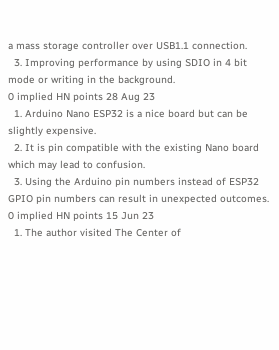a mass storage controller over USB1.1 connection.
  3. Improving performance by using SDIO in 4 bit mode or writing in the background.
0 implied HN points 28 Aug 23
  1. Arduino Nano ESP32 is a nice board but can be slightly expensive.
  2. It is pin compatible with the existing Nano board which may lead to confusion.
  3. Using the Arduino pin numbers instead of ESP32 GPIO pin numbers can result in unexpected outcomes.
0 implied HN points 15 Jun 23
  1. The author visited The Center of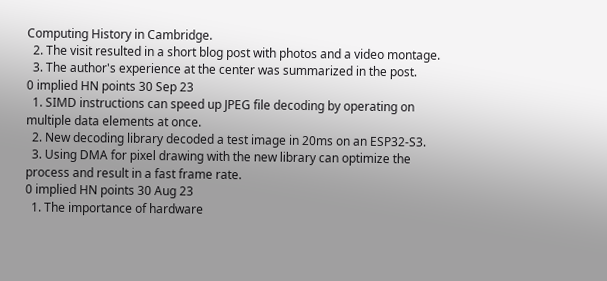Computing History in Cambridge.
  2. The visit resulted in a short blog post with photos and a video montage.
  3. The author's experience at the center was summarized in the post.
0 implied HN points 30 Sep 23
  1. SIMD instructions can speed up JPEG file decoding by operating on multiple data elements at once.
  2. New decoding library decoded a test image in 20ms on an ESP32-S3.
  3. Using DMA for pixel drawing with the new library can optimize the process and result in a fast frame rate.
0 implied HN points 30 Aug 23
  1. The importance of hardware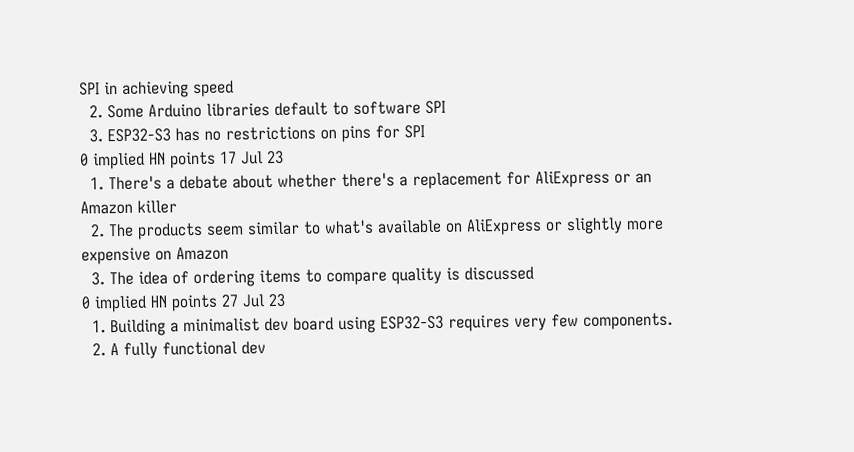SPI in achieving speed
  2. Some Arduino libraries default to software SPI
  3. ESP32-S3 has no restrictions on pins for SPI
0 implied HN points 17 Jul 23
  1. There's a debate about whether there's a replacement for AliExpress or an Amazon killer
  2. The products seem similar to what's available on AliExpress or slightly more expensive on Amazon
  3. The idea of ordering items to compare quality is discussed
0 implied HN points 27 Jul 23
  1. Building a minimalist dev board using ESP32-S3 requires very few components.
  2. A fully functional dev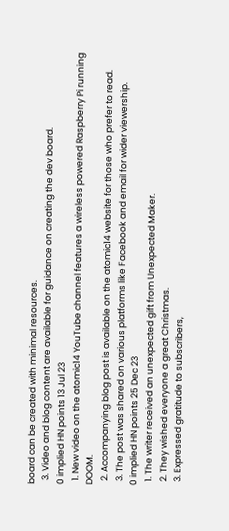board can be created with minimal resources.
  3. Video and blog content are available for guidance on creating the dev board.
0 implied HN points 13 Jul 23
  1. New video on the atomic14 YouTube channel features a wireless powered Raspberry Pi running DOOM.
  2. Accompanying blog post is available on the atomic14 website for those who prefer to read.
  3. The post was shared on various platforms like Facebook and email for wider viewership.
0 implied HN points 25 Dec 23
  1. The writer received an unexpected gift from Unexpected Maker.
  2. They wished everyone a great Christmas.
  3. Expressed gratitude to subscribers,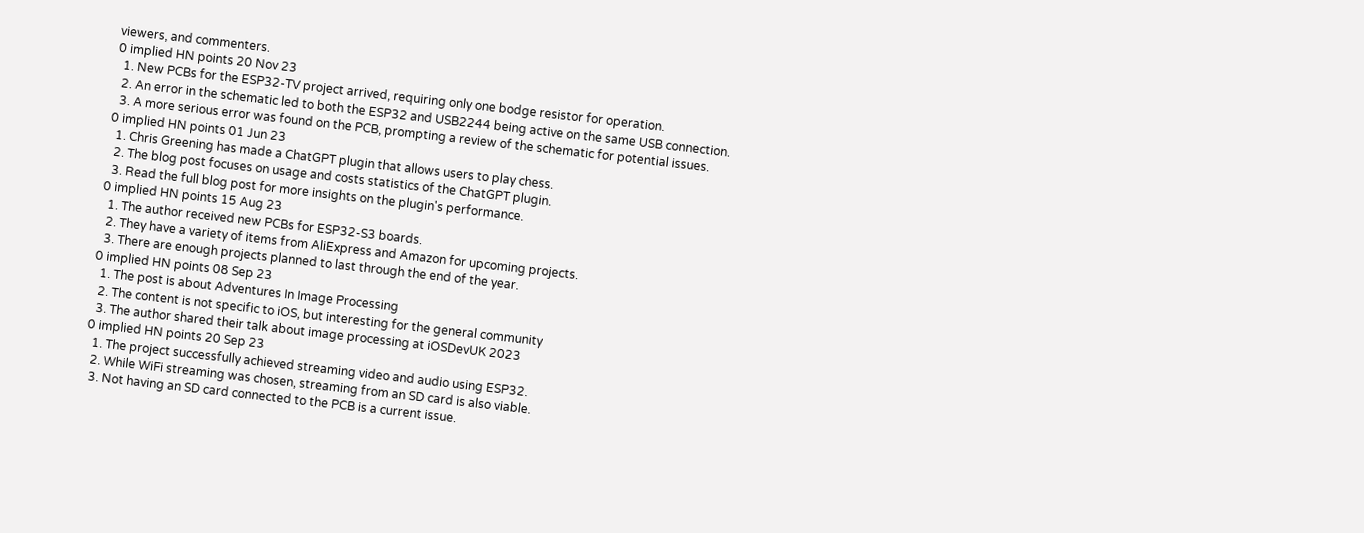viewers, and commenters.
0 implied HN points 20 Nov 23
  1. New PCBs for the ESP32-TV project arrived, requiring only one bodge resistor for operation.
  2. An error in the schematic led to both the ESP32 and USB2244 being active on the same USB connection.
  3. A more serious error was found on the PCB, prompting a review of the schematic for potential issues.
0 implied HN points 01 Jun 23
  1. Chris Greening has made a ChatGPT plugin that allows users to play chess.
  2. The blog post focuses on usage and costs statistics of the ChatGPT plugin.
  3. Read the full blog post for more insights on the plugin's performance.
0 implied HN points 15 Aug 23
  1. The author received new PCBs for ESP32-S3 boards.
  2. They have a variety of items from AliExpress and Amazon for upcoming projects.
  3. There are enough projects planned to last through the end of the year.
0 implied HN points 08 Sep 23
  1. The post is about Adventures In Image Processing
  2. The content is not specific to iOS, but interesting for the general community
  3. The author shared their talk about image processing at iOSDevUK 2023
0 implied HN points 20 Sep 23
  1. The project successfully achieved streaming video and audio using ESP32.
  2. While WiFi streaming was chosen, streaming from an SD card is also viable.
  3. Not having an SD card connected to the PCB is a current issue.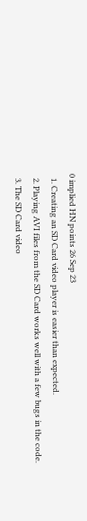0 implied HN points 26 Sep 23
  1. Creating an SD Card video player is easier than expected.
  2. Playing AVI files from the SD Card works well with a few bugs in the code.
  3. The SD Card video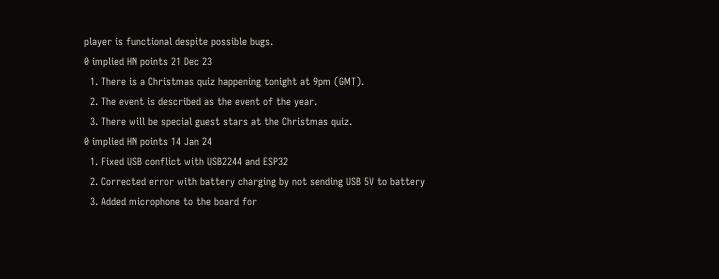player is functional despite possible bugs.
0 implied HN points 21 Dec 23
  1. There is a Christmas quiz happening tonight at 9pm (GMT).
  2. The event is described as the event of the year.
  3. There will be special guest stars at the Christmas quiz.
0 implied HN points 14 Jan 24
  1. Fixed USB conflict with USB2244 and ESP32
  2. Corrected error with battery charging by not sending USB 5V to battery
  3. Added microphone to the board for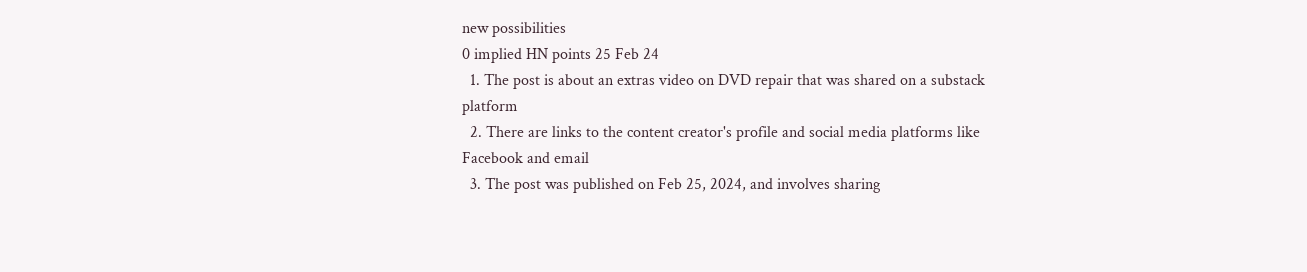new possibilities
0 implied HN points 25 Feb 24
  1. The post is about an extras video on DVD repair that was shared on a substack platform
  2. There are links to the content creator's profile and social media platforms like Facebook and email
  3. The post was published on Feb 25, 2024, and involves sharing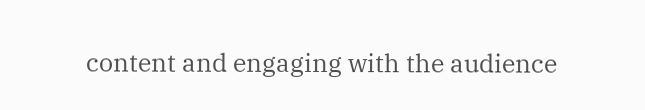content and engaging with the audience